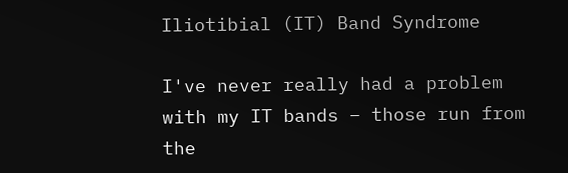Iliotibial (IT) Band Syndrome

I've never really had a problem with my IT bands – those run from the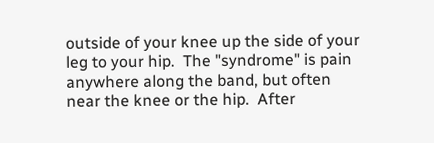outside of your knee up the side of your leg to your hip.  The "syndrome" is pain anywhere along the band, but often near the knee or the hip.  After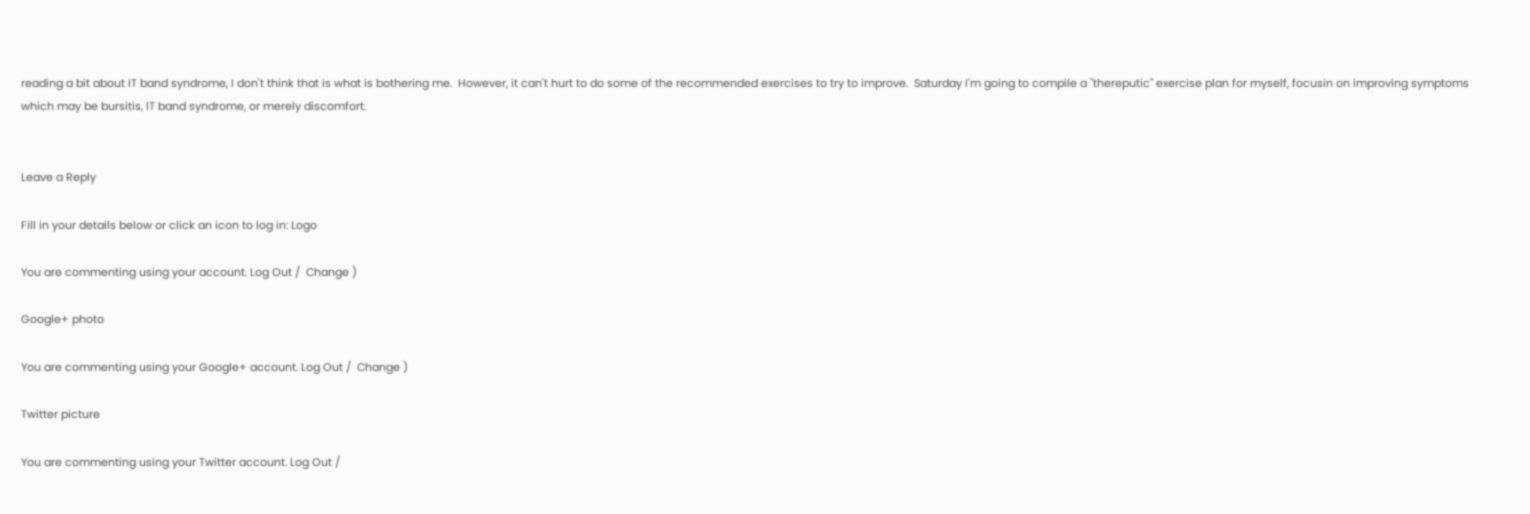reading a bit about IT band syndrome, I don't think that is what is bothering me.  However, it can't hurt to do some of the recommended exercises to try to improve.  Saturday I'm going to compile a "thereputic" exercise plan for myself, focusin on improving symptoms which may be bursitis, IT band syndrome, or merely discomfort.


Leave a Reply

Fill in your details below or click an icon to log in: Logo

You are commenting using your account. Log Out /  Change )

Google+ photo

You are commenting using your Google+ account. Log Out /  Change )

Twitter picture

You are commenting using your Twitter account. Log Out /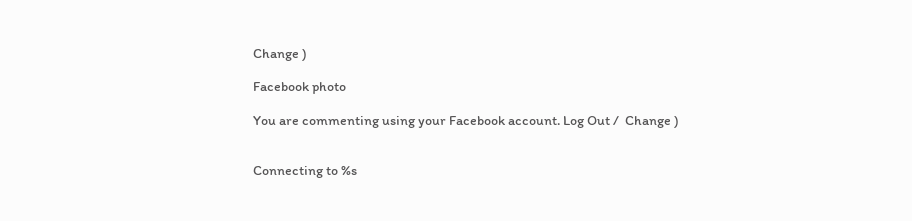Change )

Facebook photo

You are commenting using your Facebook account. Log Out /  Change )


Connecting to %s